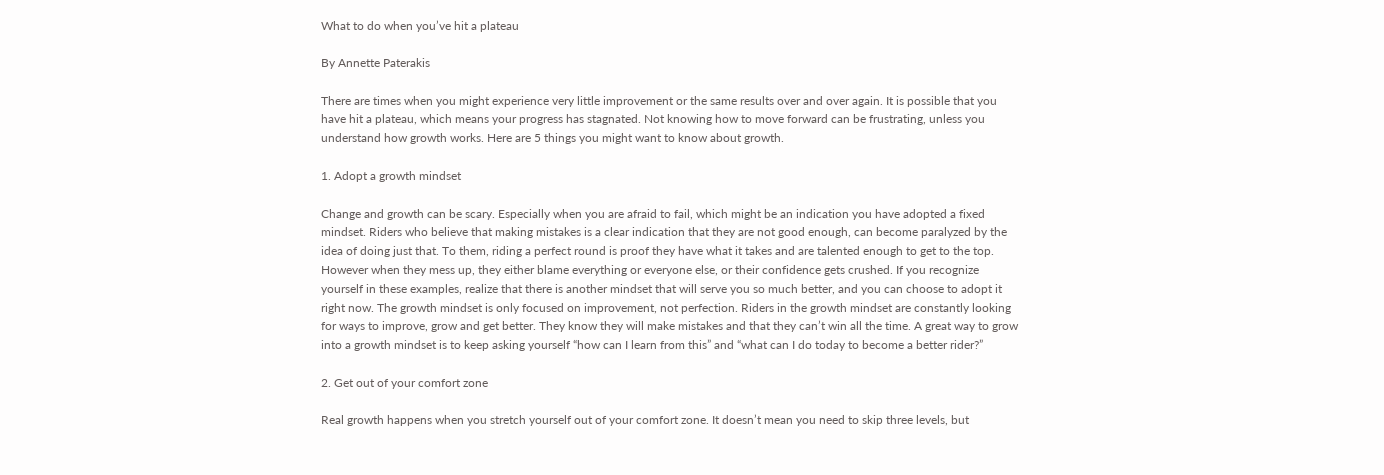What to do when you’ve hit a plateau

By Annette Paterakis

There are times when you might experience very little improvement or the same results over and over again. It is possible that you have hit a plateau, which means your progress has stagnated. Not knowing how to move forward can be frustrating, unless you understand how growth works. Here are 5 things you might want to know about growth.

1. Adopt a growth mindset

Change and growth can be scary. Especially when you are afraid to fail, which might be an indication you have adopted a fixed mindset. Riders who believe that making mistakes is a clear indication that they are not good enough, can become paralyzed by the idea of doing just that. To them, riding a perfect round is proof they have what it takes and are talented enough to get to the top. However when they mess up, they either blame everything or everyone else, or their confidence gets crushed. If you recognize yourself in these examples, realize that there is another mindset that will serve you so much better, and you can choose to adopt it right now. The growth mindset is only focused on improvement, not perfection. Riders in the growth mindset are constantly looking for ways to improve, grow and get better. They know they will make mistakes and that they can’t win all the time. A great way to grow into a growth mindset is to keep asking yourself “how can I learn from this” and “what can I do today to become a better rider?”

2. Get out of your comfort zone

Real growth happens when you stretch yourself out of your comfort zone. It doesn’t mean you need to skip three levels, but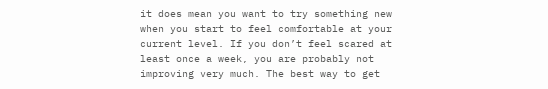it does mean you want to try something new when you start to feel comfortable at your current level. If you don’t feel scared at least once a week, you are probably not improving very much. The best way to get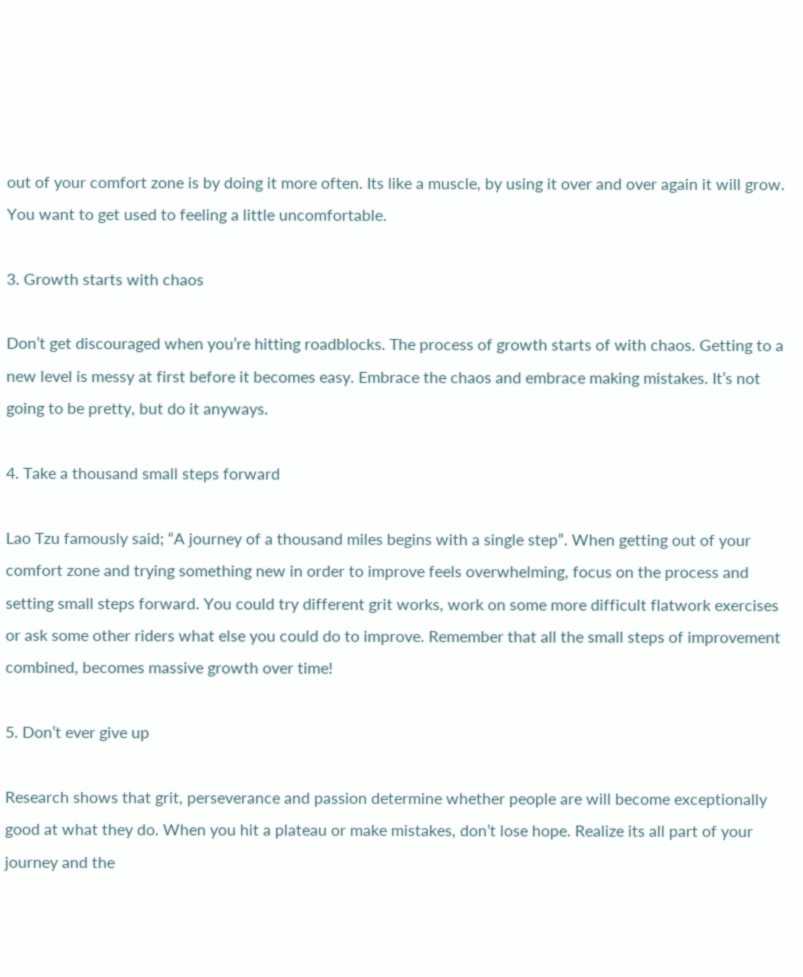out of your comfort zone is by doing it more often. Its like a muscle, by using it over and over again it will grow. You want to get used to feeling a little uncomfortable.

3. Growth starts with chaos

Don’t get discouraged when you’re hitting roadblocks. The process of growth starts of with chaos. Getting to a new level is messy at first before it becomes easy. Embrace the chaos and embrace making mistakes. It’s not going to be pretty, but do it anyways.

4. Take a thousand small steps forward

Lao Tzu famously said; “A journey of a thousand miles begins with a single step”. When getting out of your comfort zone and trying something new in order to improve feels overwhelming, focus on the process and setting small steps forward. You could try different grit works, work on some more difficult flatwork exercises or ask some other riders what else you could do to improve. Remember that all the small steps of improvement combined, becomes massive growth over time!

5. Don’t ever give up

Research shows that grit, perseverance and passion determine whether people are will become exceptionally good at what they do. When you hit a plateau or make mistakes, don’t lose hope. Realize its all part of your journey and the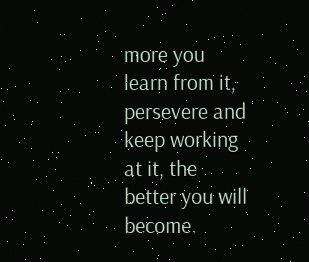more you learn from it, persevere and keep working at it, the better you will become.